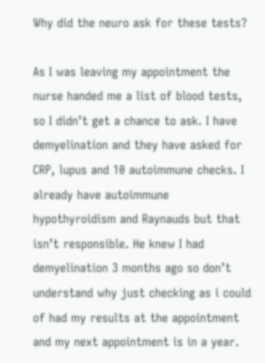Why did the neuro ask for these tests?

As I was leaving my appointment the nurse handed me a list of blood tests, so I didn’t get a chance to ask. I have demyelination and they have asked for CRP, lupus and 10 autoimmune checks. I already have autoimmune hypothyroidism and Raynauds but that isn’t responsible. He knew I had demyelination 3 months ago so don’t understand why just checking as i could of had my results at the appointment and my next appointment is in a year.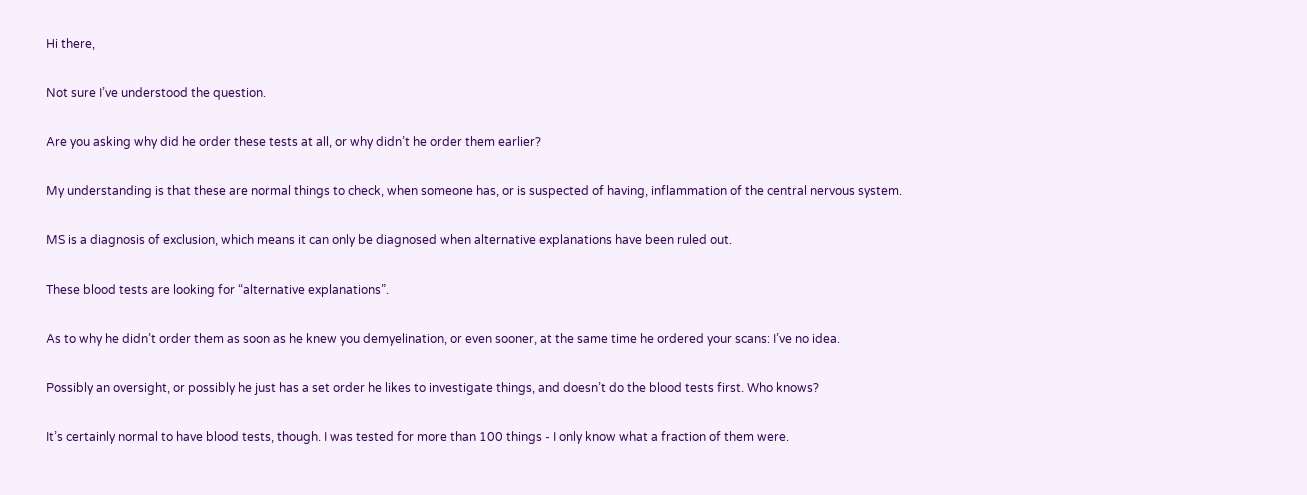Hi there,

Not sure I’ve understood the question.

Are you asking why did he order these tests at all, or why didn’t he order them earlier?

My understanding is that these are normal things to check, when someone has, or is suspected of having, inflammation of the central nervous system.

MS is a diagnosis of exclusion, which means it can only be diagnosed when alternative explanations have been ruled out.

These blood tests are looking for “alternative explanations”.

As to why he didn’t order them as soon as he knew you demyelination, or even sooner, at the same time he ordered your scans: I’ve no idea.

Possibly an oversight, or possibly he just has a set order he likes to investigate things, and doesn’t do the blood tests first. Who knows?

It’s certainly normal to have blood tests, though. I was tested for more than 100 things - I only know what a fraction of them were.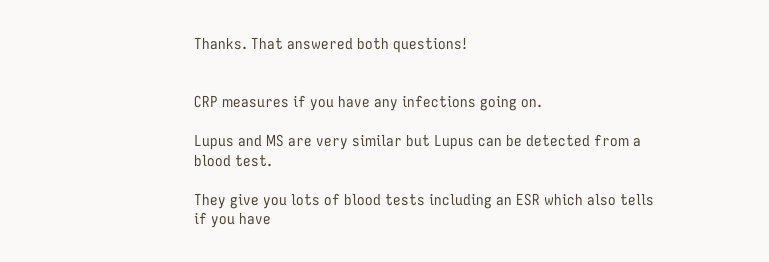Thanks. That answered both questions!


CRP measures if you have any infections going on.

Lupus and MS are very similar but Lupus can be detected from a blood test.

They give you lots of blood tests including an ESR which also tells if you have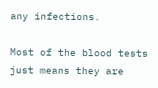any infections.

Most of the blood tests just means they are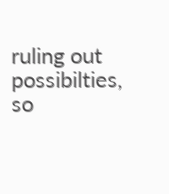ruling out possibilties, so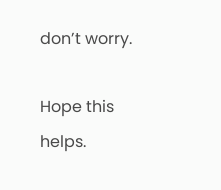don’t worry.

Hope this helps.